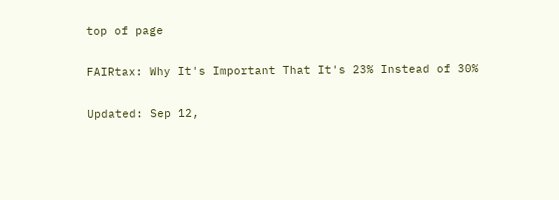top of page

FAIRtax: Why It's Important That It's 23% Instead of 30%

Updated: Sep 12,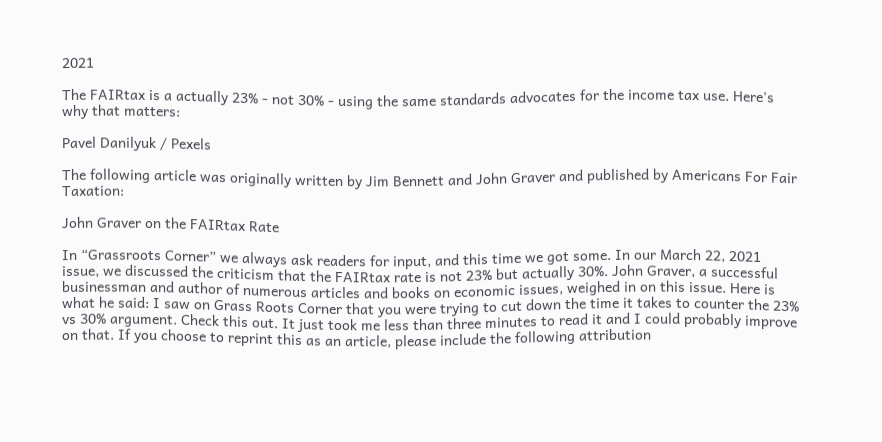2021

The FAIRtax is a actually 23% - not 30% - using the same standards advocates for the income tax use. Here's why that matters:

Pavel Danilyuk / Pexels

The following article was originally written by Jim Bennett and John Graver and published by Americans For Fair Taxation:

John Graver on the FAIRtax Rate

In “Grassroots Corner” we always ask readers for input, and this time we got some. In our March 22, 2021 issue, we discussed the criticism that the FAIRtax rate is not 23% but actually 30%. John Graver, a successful businessman and author of numerous articles and books on economic issues, weighed in on this issue. Here is what he said: I saw on Grass Roots Corner that you were trying to cut down the time it takes to counter the 23% vs 30% argument. Check this out. It just took me less than three minutes to read it and I could probably improve on that. If you choose to reprint this as an article, please include the following attribution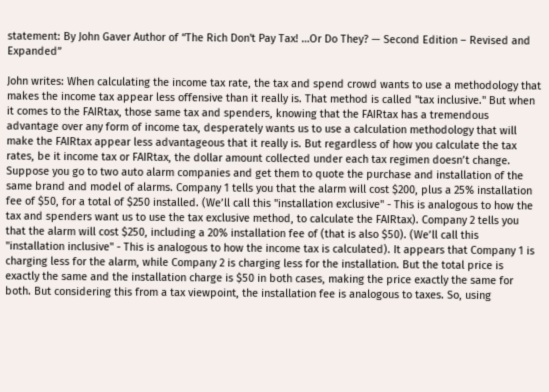statement: By John Gaver Author of “The Rich Don't Pay Tax! …Or Do They? — Second Edition – Revised and Expanded”

John writes: When calculating the income tax rate, the tax and spend crowd wants to use a methodology that makes the income tax appear less offensive than it really is. That method is called "tax inclusive." But when it comes to the FAIRtax, those same tax and spenders, knowing that the FAIRtax has a tremendous advantage over any form of income tax, desperately wants us to use a calculation methodology that will make the FAIRtax appear less advantageous that it really is. But regardless of how you calculate the tax rates, be it income tax or FAIRtax, the dollar amount collected under each tax regimen doesn’t change. Suppose you go to two auto alarm companies and get them to quote the purchase and installation of the same brand and model of alarms. Company 1 tells you that the alarm will cost $200, plus a 25% installation fee of $50, for a total of $250 installed. (We’ll call this "installation exclusive" - This is analogous to how the tax and spenders want us to use the tax exclusive method, to calculate the FAIRtax). Company 2 tells you that the alarm will cost $250, including a 20% installation fee of (that is also $50). (We’ll call this "installation inclusive" - This is analogous to how the income tax is calculated). It appears that Company 1 is charging less for the alarm, while Company 2 is charging less for the installation. But the total price is exactly the same and the installation charge is $50 in both cases, making the price exactly the same for both. But considering this from a tax viewpoint, the installation fee is analogous to taxes. So, using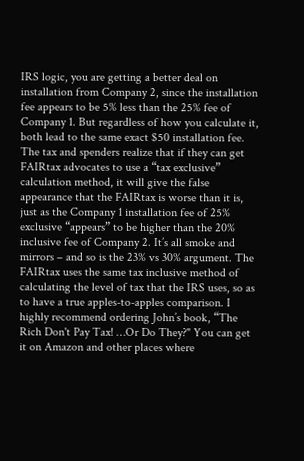IRS logic, you are getting a better deal on installation from Company 2, since the installation fee appears to be 5% less than the 25% fee of Company 1. But regardless of how you calculate it, both lead to the same exact $50 installation fee. The tax and spenders realize that if they can get FAIRtax advocates to use a “tax exclusive” calculation method, it will give the false appearance that the FAIRtax is worse than it is, just as the Company 1 installation fee of 25% exclusive “appears” to be higher than the 20% inclusive fee of Company 2. It’s all smoke and mirrors – and so is the 23% vs 30% argument. The FAIRtax uses the same tax inclusive method of calculating the level of tax that the IRS uses, so as to have a true apples-to-apples comparison. I highly recommend ordering John’s book, “The Rich Don't Pay Tax! …Or Do They?" You can get it on Amazon and other places where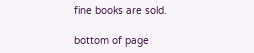fine books are sold.

bottom of page